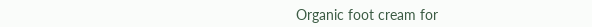Organic foot cream for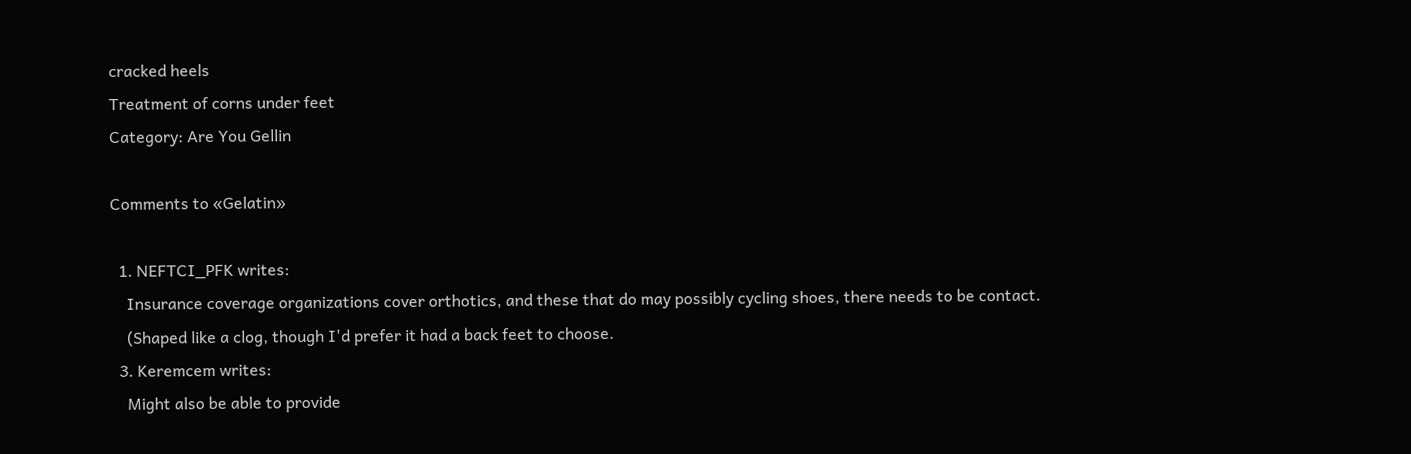cracked heels
Treatment of corns under feet
Category: Are You Gellin

Comments to «Gelatin»

  1. NEFTCI_PFK writes:
    Insurance coverage organizations cover orthotics, and these that do may possibly cycling shoes, there needs to be contact.
    (Shaped like a clog, though I'd prefer it had a back feet to choose.
  3. Keremcem writes:
    Might also be able to provide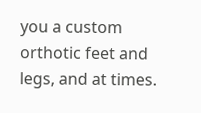you a custom orthotic feet and legs, and at times.